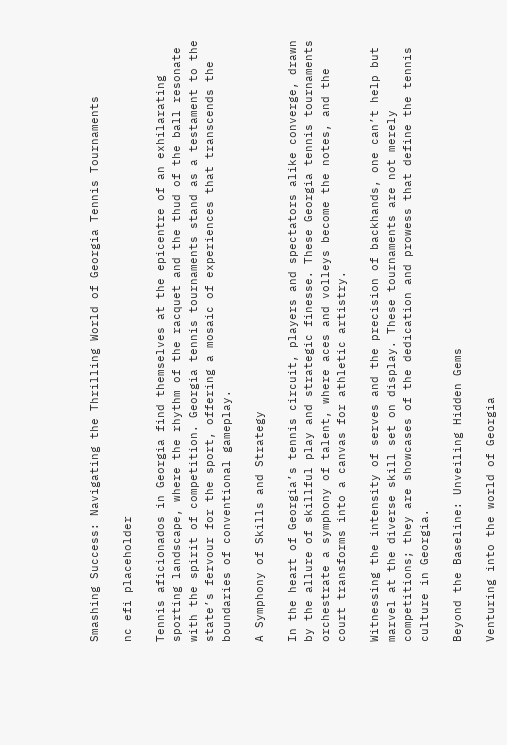Smashing Success: Navigating the Thrilling World of Georgia Tennis Tournaments

nc efi placeholder

Tennis aficionados in Georgia find themselves at the epicentre of an exhilarating sporting landscape, where the rhythm of the racquet and the thud of the ball resonate with the spirit of competition. Georgia tennis tournaments stand as a testament to the state’s fervour for the sport, offering a mosaic of experiences that transcends the boundaries of conventional gameplay.

A Symphony of Skills and Strategy

In the heart of Georgia’s tennis circuit, players and spectators alike converge, drawn by the allure of skillful play and strategic finesse. These Georgia tennis tournaments orchestrate a symphony of talent, where aces and volleys become the notes, and the court transforms into a canvas for athletic artistry.

Witnessing the intensity of serves and the precision of backhands, one can’t help but marvel at the diverse skill set on display. These tournaments are not merely competitions; they are showcases of the dedication and prowess that define the tennis culture in Georgia.

Beyond the Baseline: Unveiling Hidden Gems

Venturing into the world of Georgia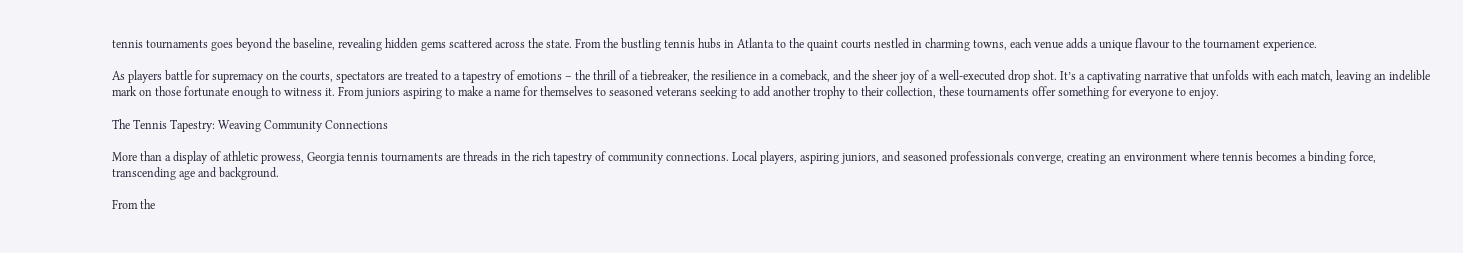tennis tournaments goes beyond the baseline, revealing hidden gems scattered across the state. From the bustling tennis hubs in Atlanta to the quaint courts nestled in charming towns, each venue adds a unique flavour to the tournament experience.

As players battle for supremacy on the courts, spectators are treated to a tapestry of emotions – the thrill of a tiebreaker, the resilience in a comeback, and the sheer joy of a well-executed drop shot. It’s a captivating narrative that unfolds with each match, leaving an indelible mark on those fortunate enough to witness it. From juniors aspiring to make a name for themselves to seasoned veterans seeking to add another trophy to their collection, these tournaments offer something for everyone to enjoy.

The Tennis Tapestry: Weaving Community Connections

More than a display of athletic prowess, Georgia tennis tournaments are threads in the rich tapestry of community connections. Local players, aspiring juniors, and seasoned professionals converge, creating an environment where tennis becomes a binding force, transcending age and background.

From the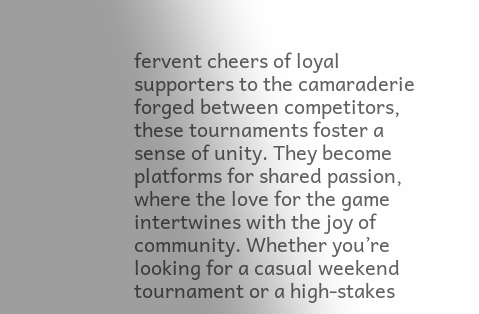fervent cheers of loyal supporters to the camaraderie forged between competitors, these tournaments foster a sense of unity. They become platforms for shared passion, where the love for the game intertwines with the joy of community. Whether you’re looking for a casual weekend tournament or a high-stakes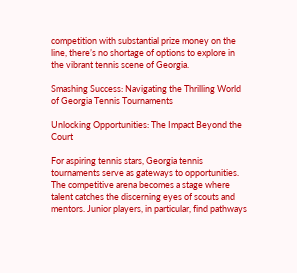competition with substantial prize money on the line, there’s no shortage of options to explore in the vibrant tennis scene of Georgia.

Smashing Success: Navigating the Thrilling World of Georgia Tennis Tournaments

Unlocking Opportunities: The Impact Beyond the Court

For aspiring tennis stars, Georgia tennis tournaments serve as gateways to opportunities. The competitive arena becomes a stage where talent catches the discerning eyes of scouts and mentors. Junior players, in particular, find pathways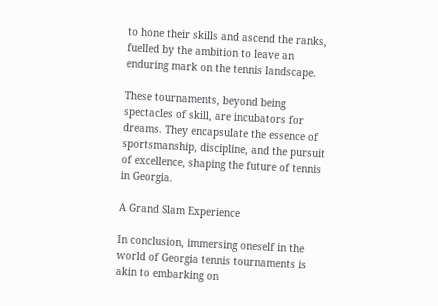to hone their skills and ascend the ranks, fuelled by the ambition to leave an enduring mark on the tennis landscape.

These tournaments, beyond being spectacles of skill, are incubators for dreams. They encapsulate the essence of sportsmanship, discipline, and the pursuit of excellence, shaping the future of tennis in Georgia.

A Grand Slam Experience

In conclusion, immersing oneself in the world of Georgia tennis tournaments is akin to embarking on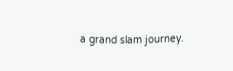a grand slam journey.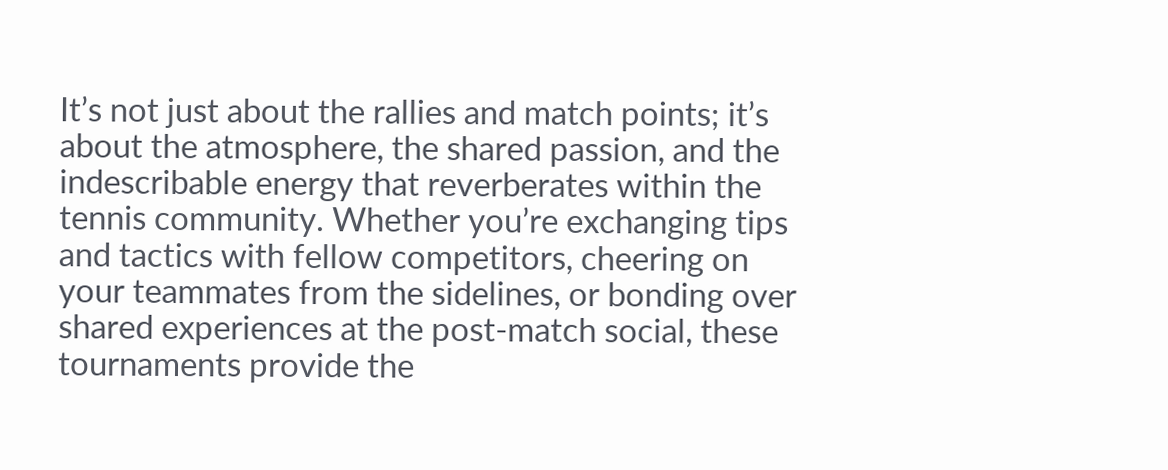It’s not just about the rallies and match points; it’s about the atmosphere, the shared passion, and the indescribable energy that reverberates within the tennis community. Whether you’re exchanging tips and tactics with fellow competitors, cheering on your teammates from the sidelines, or bonding over shared experiences at the post-match social, these tournaments provide the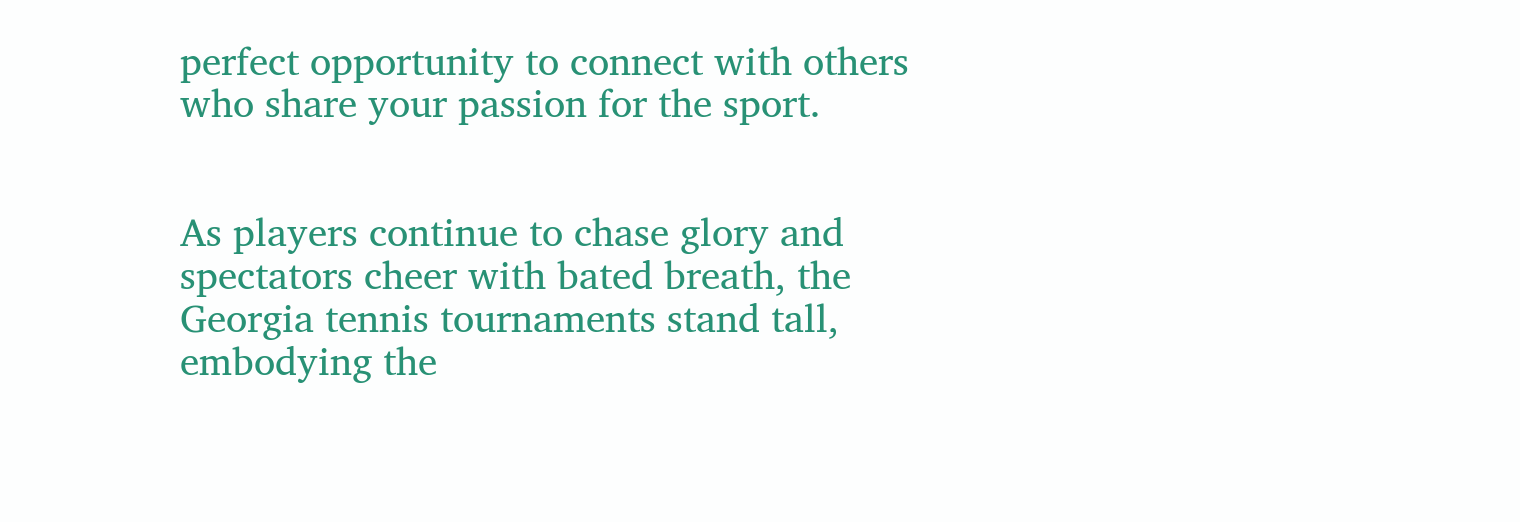perfect opportunity to connect with others who share your passion for the sport.


As players continue to chase glory and spectators cheer with bated breath, the Georgia tennis tournaments stand tall, embodying the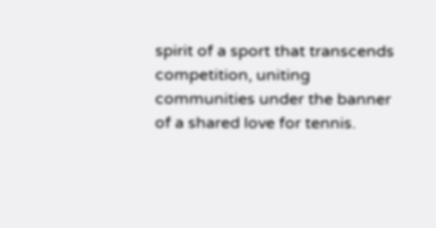spirit of a sport that transcends competition, uniting communities under the banner of a shared love for tennis.